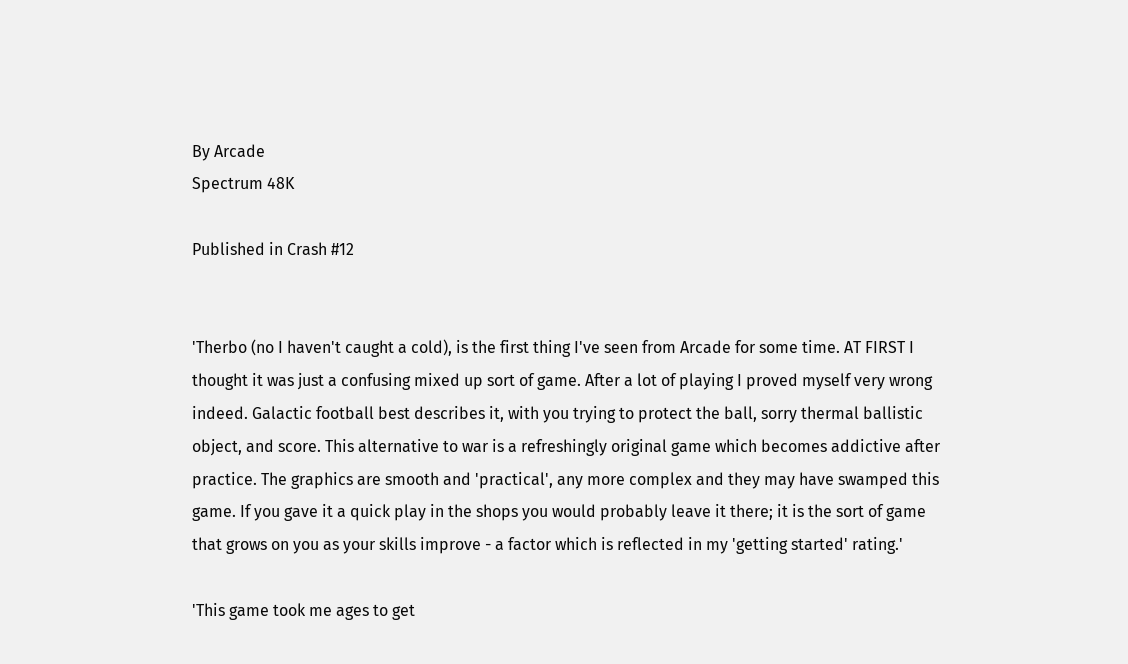By Arcade
Spectrum 48K

Published in Crash #12


'Therbo (no I haven't caught a cold), is the first thing I've seen from Arcade for some time. AT FIRST I thought it was just a confusing mixed up sort of game. After a lot of playing I proved myself very wrong indeed. Galactic football best describes it, with you trying to protect the ball, sorry thermal ballistic object, and score. This alternative to war is a refreshingly original game which becomes addictive after practice. The graphics are smooth and 'practical', any more complex and they may have swamped this game. If you gave it a quick play in the shops you would probably leave it there; it is the sort of game that grows on you as your skills improve - a factor which is reflected in my 'getting started' rating.'

'This game took me ages to get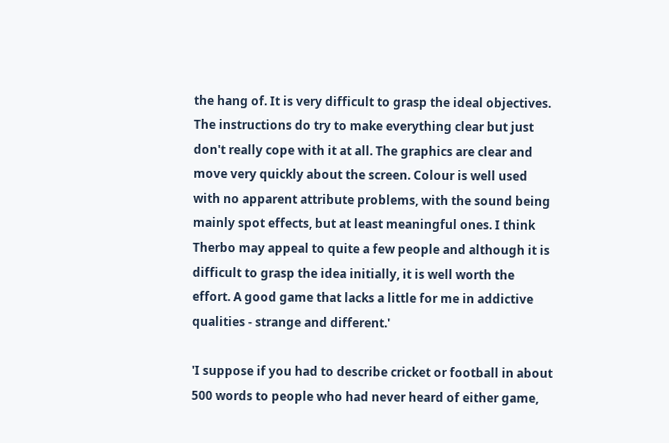the hang of. It is very difficult to grasp the ideal objectives. The instructions do try to make everything clear but just don't really cope with it at all. The graphics are clear and move very quickly about the screen. Colour is well used with no apparent attribute problems, with the sound being mainly spot effects, but at least meaningful ones. I think Therbo may appeal to quite a few people and although it is difficult to grasp the idea initially, it is well worth the effort. A good game that lacks a little for me in addictive qualities - strange and different.'

'I suppose if you had to describe cricket or football in about 500 words to people who had never heard of either game,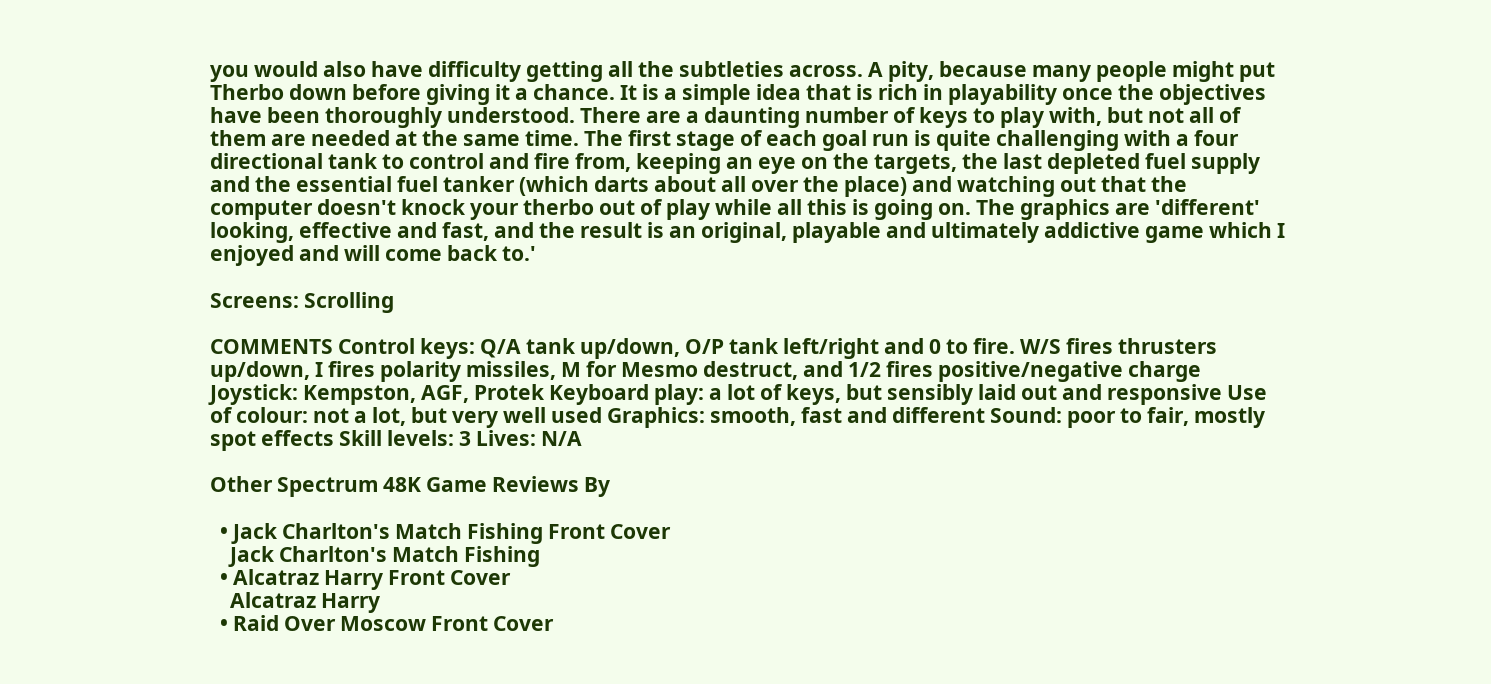you would also have difficulty getting all the subtleties across. A pity, because many people might put Therbo down before giving it a chance. It is a simple idea that is rich in playability once the objectives have been thoroughly understood. There are a daunting number of keys to play with, but not all of them are needed at the same time. The first stage of each goal run is quite challenging with a four directional tank to control and fire from, keeping an eye on the targets, the last depleted fuel supply and the essential fuel tanker (which darts about all over the place) and watching out that the computer doesn't knock your therbo out of play while all this is going on. The graphics are 'different' looking, effective and fast, and the result is an original, playable and ultimately addictive game which I enjoyed and will come back to.'

Screens: Scrolling

COMMENTS Control keys: Q/A tank up/down, O/P tank left/right and 0 to fire. W/S fires thrusters up/down, I fires polarity missiles, M for Mesmo destruct, and 1/2 fires positive/negative charge Joystick: Kempston, AGF, Protek Keyboard play: a lot of keys, but sensibly laid out and responsive Use of colour: not a lot, but very well used Graphics: smooth, fast and different Sound: poor to fair, mostly spot effects Skill levels: 3 Lives: N/A

Other Spectrum 48K Game Reviews By

  • Jack Charlton's Match Fishing Front Cover
    Jack Charlton's Match Fishing
  • Alcatraz Harry Front Cover
    Alcatraz Harry
  • Raid Over Moscow Front Cover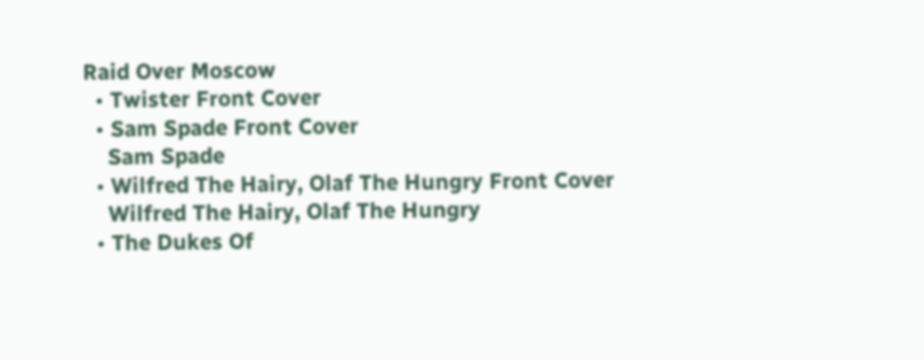Raid Over Moscow
  • Twister Front Cover
  • Sam Spade Front Cover
    Sam Spade
  • Wilfred The Hairy, Olaf The Hungry Front Cover
    Wilfred The Hairy, Olaf The Hungry
  • The Dukes Of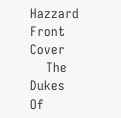Hazzard Front Cover
    The Dukes Of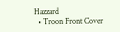Hazzard
  • Troon Front Cover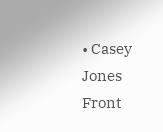• Casey Jones Front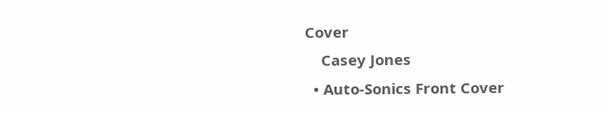Cover
    Casey Jones
  • Auto-Sonics Front Cover